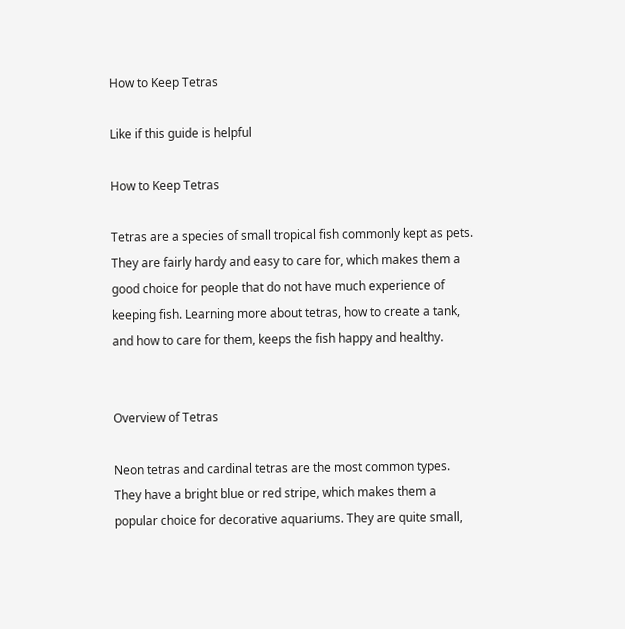How to Keep Tetras

Like if this guide is helpful

How to Keep Tetras

Tetras are a species of small tropical fish commonly kept as pets. They are fairly hardy and easy to care for, which makes them a good choice for people that do not have much experience of keeping fish. Learning more about tetras, how to create a tank, and how to care for them, keeps the fish happy and healthy.


Overview of Tetras

Neon tetras and cardinal tetras are the most common types. They have a bright blue or red stripe, which makes them a popular choice for decorative aquariums. They are quite small,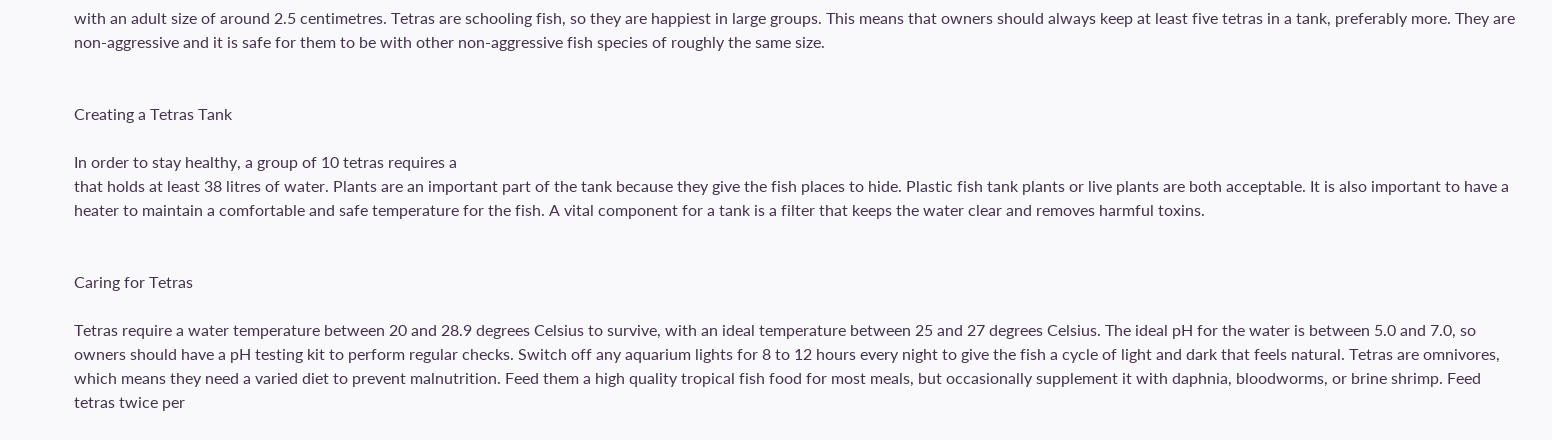with an adult size of around 2.5 centimetres. Tetras are schooling fish, so they are happiest in large groups. This means that owners should always keep at least five tetras in a tank, preferably more. They are non-aggressive and it is safe for them to be with other non-aggressive fish species of roughly the same size.


Creating a Tetras Tank

In order to stay healthy, a group of 10 tetras requires a
that holds at least 38 litres of water. Plants are an important part of the tank because they give the fish places to hide. Plastic fish tank plants or live plants are both acceptable. It is also important to have a heater to maintain a comfortable and safe temperature for the fish. A vital component for a tank is a filter that keeps the water clear and removes harmful toxins.


Caring for Tetras

Tetras require a water temperature between 20 and 28.9 degrees Celsius to survive, with an ideal temperature between 25 and 27 degrees Celsius. The ideal pH for the water is between 5.0 and 7.0, so owners should have a pH testing kit to perform regular checks. Switch off any aquarium lights for 8 to 12 hours every night to give the fish a cycle of light and dark that feels natural. Tetras are omnivores, which means they need a varied diet to prevent malnutrition. Feed them a high quality tropical fish food for most meals, but occasionally supplement it with daphnia, bloodworms, or brine shrimp. Feed tetras twice per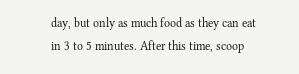day, but only as much food as they can eat in 3 to 5 minutes. After this time, scoop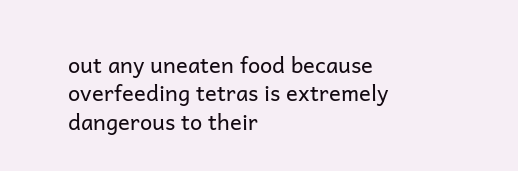out any uneaten food because overfeeding tetras is extremely dangerous to their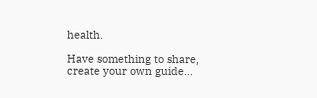health.

Have something to share, create your own guide...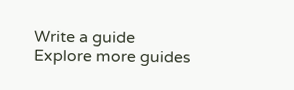Write a guide
Explore more guides